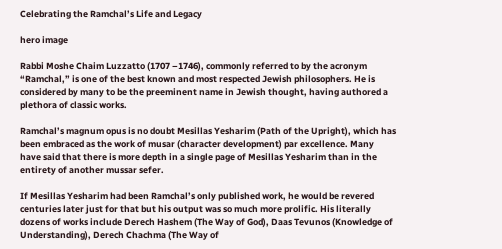Celebrating the Ramchal’s Life and Legacy

hero image

Rabbi Moshe Chaim Luzzatto (1707 –1746), commonly referred to by the acronym “Ramchal,” is one of the best known and most respected Jewish philosophers. He is considered by many to be the preeminent name in Jewish thought, having authored a plethora of classic works.

Ramchal’s magnum opus is no doubt Mesillas Yesharim (Path of the Upright), which has been embraced as the work of musar (character development) par excellence. Many have said that there is more depth in a single page of Mesillas Yesharim than in the entirety of another mussar sefer.

If Mesillas Yesharim had been Ramchal’s only published work, he would be revered centuries later just for that but his output was so much more prolific. His literally dozens of works include Derech Hashem (The Way of God), Daas Tevunos (Knowledge of Understanding), Derech Chachma (The Way of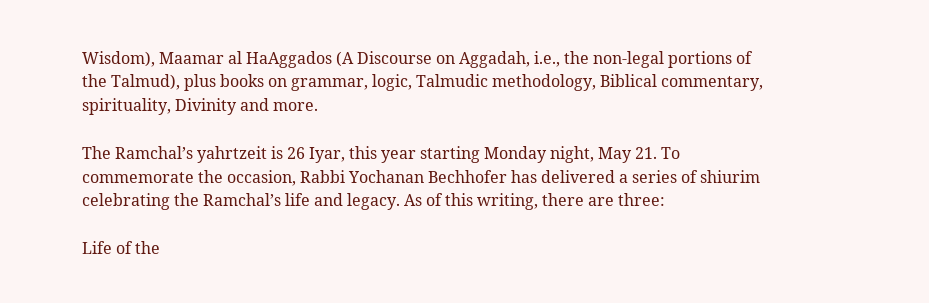Wisdom), Maamar al HaAggados (A Discourse on Aggadah, i.e., the non-legal portions of the Talmud), plus books on grammar, logic, Talmudic methodology, Biblical commentary, spirituality, Divinity and more.

The Ramchal’s yahrtzeit is 26 Iyar, this year starting Monday night, May 21. To commemorate the occasion, Rabbi Yochanan Bechhofer has delivered a series of shiurim celebrating the Ramchal’s life and legacy. As of this writing, there are three:

Life of the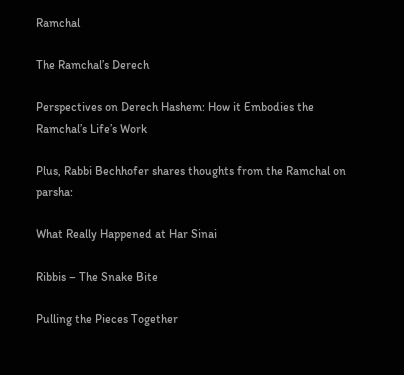Ramchal

The Ramchal’s Derech

Perspectives on Derech Hashem: How it Embodies the Ramchal’s Life’s Work

Plus, Rabbi Bechhofer shares thoughts from the Ramchal on parsha:

What Really Happened at Har Sinai

Ribbis – The Snake Bite

Pulling the Pieces Together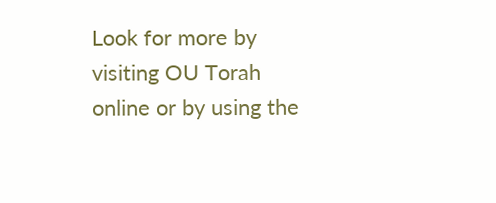Look for more by visiting OU Torah online or by using the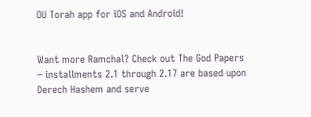OU Torah app for iOS and Android!


Want more Ramchal? Check out The God Papers – installments 2.1 through 2.17 are based upon Derech Hashem and serve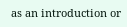as an introduction or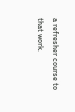a refresher course to that work.